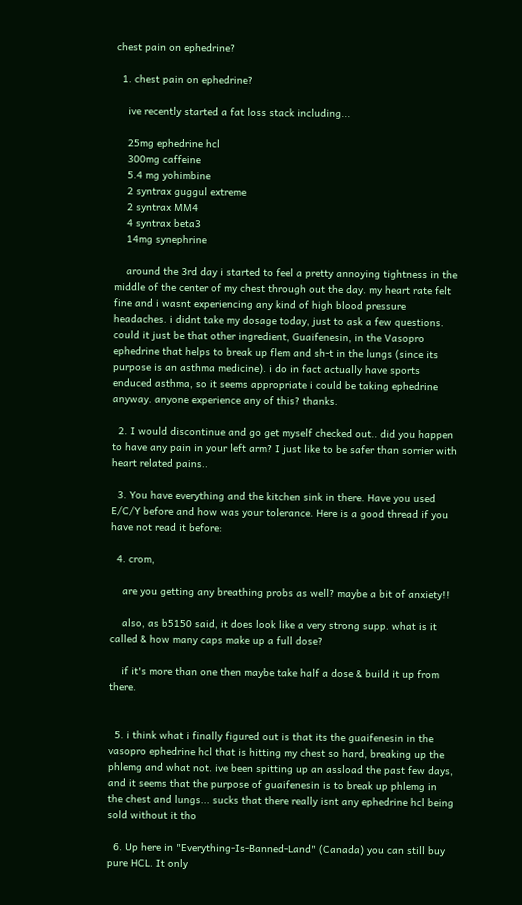chest pain on ephedrine?

  1. chest pain on ephedrine?

    ive recently started a fat loss stack including...

    25mg ephedrine hcl
    300mg caffeine
    5.4 mg yohimbine
    2 syntrax guggul extreme
    2 syntrax MM4
    4 syntrax beta3
    14mg synephrine

    around the 3rd day i started to feel a pretty annoying tightness in the middle of the center of my chest through out the day. my heart rate felt fine and i wasnt experiencing any kind of high blood pressure headaches. i didnt take my dosage today, just to ask a few questions. could it just be that other ingredient, Guaifenesin, in the Vasopro ephedrine that helps to break up flem and sh-t in the lungs (since its purpose is an asthma medicine). i do in fact actually have sports enduced asthma, so it seems appropriate i could be taking ephedrine anyway. anyone experience any of this? thanks.

  2. I would discontinue and go get myself checked out.. did you happen to have any pain in your left arm? I just like to be safer than sorrier with heart related pains..

  3. You have everything and the kitchen sink in there. Have you used E/C/Y before and how was your tolerance. Here is a good thread if you have not read it before:

  4. crom,

    are you getting any breathing probs as well? maybe a bit of anxiety!!

    also, as b5150 said, it does look like a very strong supp. what is it called & how many caps make up a full dose?

    if it's more than one then maybe take half a dose & build it up from there.


  5. i think what i finally figured out is that its the guaifenesin in the vasopro ephedrine hcl that is hitting my chest so hard, breaking up the phlemg and what not. ive been spitting up an assload the past few days, and it seems that the purpose of guaifenesin is to break up phlemg in the chest and lungs... sucks that there really isnt any ephedrine hcl being sold without it tho

  6. Up here in "Everything-Is-Banned-Land" (Canada) you can still buy pure HCL. It only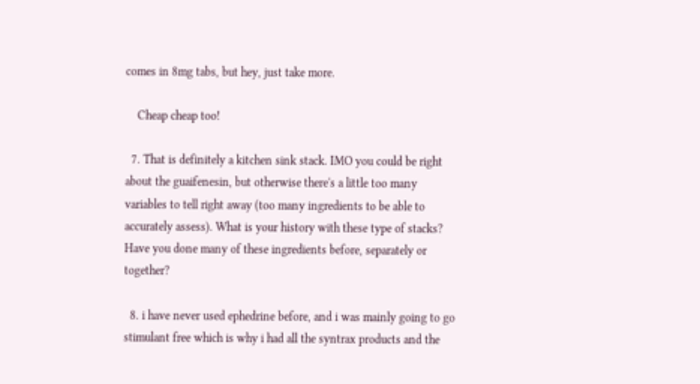comes in 8mg tabs, but hey, just take more.

    Cheap cheap too!

  7. That is definitely a kitchen sink stack. IMO you could be right about the guaifenesin, but otherwise there's a little too many variables to tell right away (too many ingredients to be able to accurately assess). What is your history with these type of stacks? Have you done many of these ingredients before, separately or together?

  8. i have never used ephedrine before, and i was mainly going to go stimulant free which is why i had all the syntrax products and the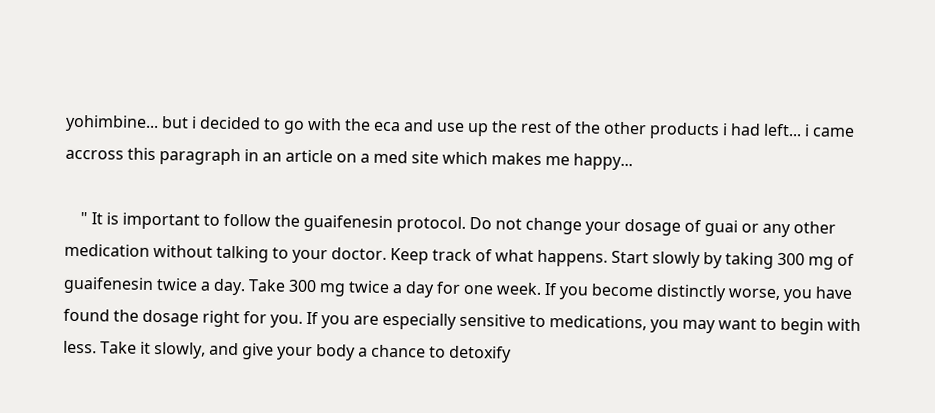yohimbine... but i decided to go with the eca and use up the rest of the other products i had left... i came accross this paragraph in an article on a med site which makes me happy...

    " It is important to follow the guaifenesin protocol. Do not change your dosage of guai or any other medication without talking to your doctor. Keep track of what happens. Start slowly by taking 300 mg of guaifenesin twice a day. Take 300 mg twice a day for one week. If you become distinctly worse, you have found the dosage right for you. If you are especially sensitive to medications, you may want to begin with less. Take it slowly, and give your body a chance to detoxify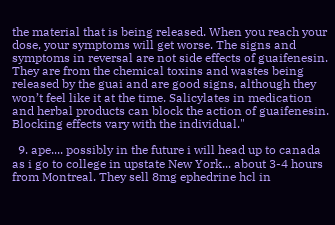the material that is being released. When you reach your dose, your symptoms will get worse. The signs and symptoms in reversal are not side effects of guaifenesin. They are from the chemical toxins and wastes being released by the guai and are good signs, although they won’t feel like it at the time. Salicylates in medication and herbal products can block the action of guaifenesin. Blocking effects vary with the individual."

  9. ape.... possibly in the future i will head up to canada as i go to college in upstate New York... about 3-4 hours from Montreal. They sell 8mg ephedrine hcl in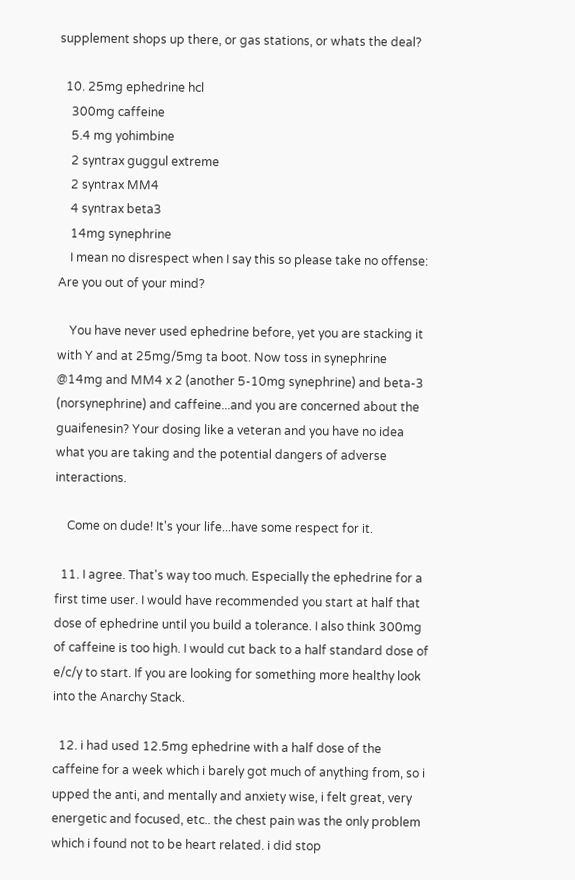supplement shops up there, or gas stations, or whats the deal?

  10. 25mg ephedrine hcl
    300mg caffeine
    5.4 mg yohimbine
    2 syntrax guggul extreme
    2 syntrax MM4
    4 syntrax beta3
    14mg synephrine
    I mean no disrespect when I say this so please take no offense: Are you out of your mind?

    You have never used ephedrine before, yet you are stacking it with Y and at 25mg/5mg ta boot. Now toss in synephrine @14mg and MM4 x 2 (another 5-10mg synephrine) and beta-3 (norsynephrine) and caffeine...and you are concerned about the guaifenesin? Your dosing like a veteran and you have no idea what you are taking and the potential dangers of adverse interactions.

    Come on dude! It's your life...have some respect for it.

  11. I agree. That's way too much. Especially the ephedrine for a first time user. I would have recommended you start at half that dose of ephedrine until you build a tolerance. I also think 300mg of caffeine is too high. I would cut back to a half standard dose of e/c/y to start. If you are looking for something more healthy look into the Anarchy Stack.

  12. i had used 12.5mg ephedrine with a half dose of the caffeine for a week which i barely got much of anything from, so i upped the anti, and mentally and anxiety wise, i felt great, very energetic and focused, etc.. the chest pain was the only problem which i found not to be heart related. i did stop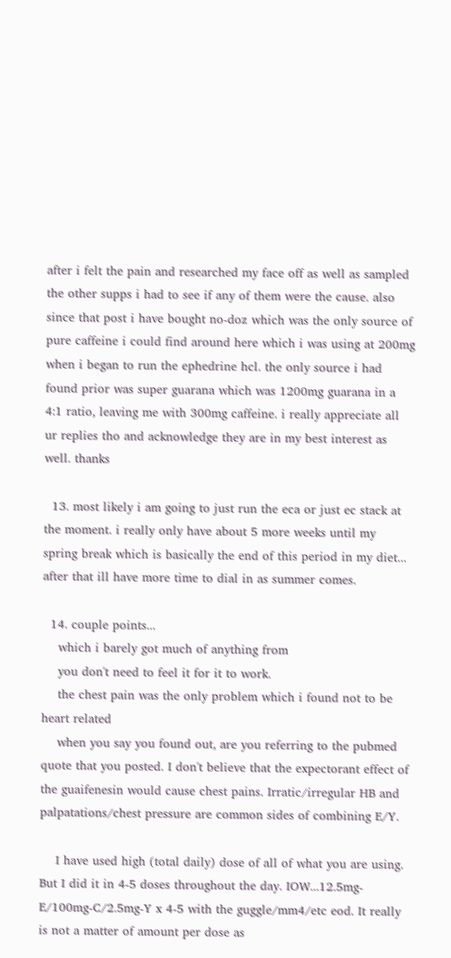after i felt the pain and researched my face off as well as sampled the other supps i had to see if any of them were the cause. also since that post i have bought no-doz which was the only source of pure caffeine i could find around here which i was using at 200mg when i began to run the ephedrine hcl. the only source i had found prior was super guarana which was 1200mg guarana in a 4:1 ratio, leaving me with 300mg caffeine. i really appreciate all ur replies tho and acknowledge they are in my best interest as well. thanks

  13. most likely i am going to just run the eca or just ec stack at the moment. i really only have about 5 more weeks until my spring break which is basically the end of this period in my diet... after that ill have more time to dial in as summer comes.

  14. couple points...
    which i barely got much of anything from
    you don't need to feel it for it to work.
    the chest pain was the only problem which i found not to be heart related
    when you say you found out, are you referring to the pubmed quote that you posted. I don't believe that the expectorant effect of the guaifenesin would cause chest pains. Irratic/irregular HB and palpatations/chest pressure are common sides of combining E/Y.

    I have used high (total daily) dose of all of what you are using. But I did it in 4-5 doses throughout the day. IOW...12.5mg-E/100mg-C/2.5mg-Y x 4-5 with the guggle/mm4/etc eod. It really is not a matter of amount per dose as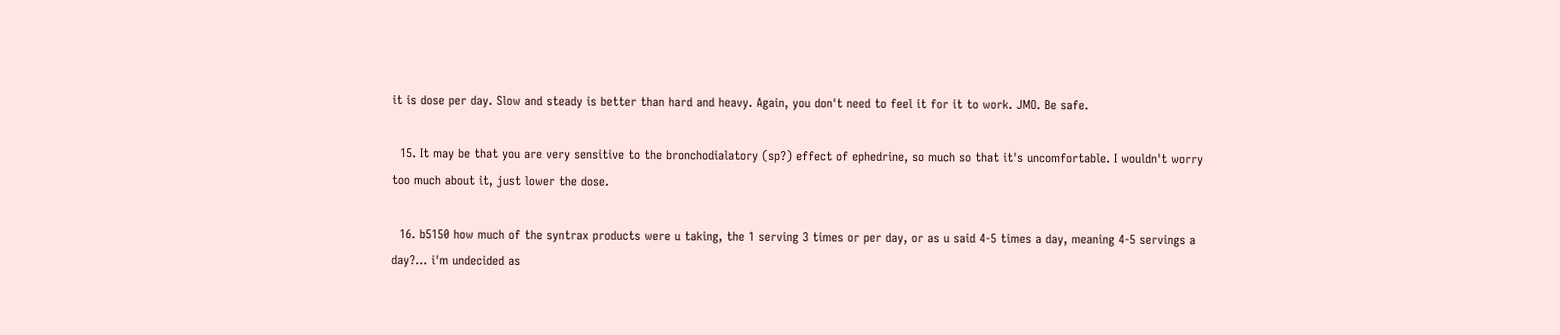it is dose per day. Slow and steady is better than hard and heavy. Again, you don't need to feel it for it to work. JMO. Be safe.

  15. It may be that you are very sensitive to the bronchodialatory (sp?) effect of ephedrine, so much so that it's uncomfortable. I wouldn't worry too much about it, just lower the dose.

  16. b5150 how much of the syntrax products were u taking, the 1 serving 3 times or per day, or as u said 4-5 times a day, meaning 4-5 servings a day?... i'm undecided as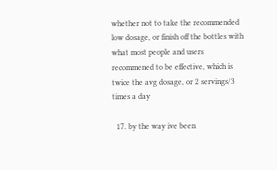whether not to take the recommended low dosage, or finish off the bottles with what most people and users recommened to be effective, which is twice the avg dosage, or 2 servings/3 times a day

  17. by the way ive been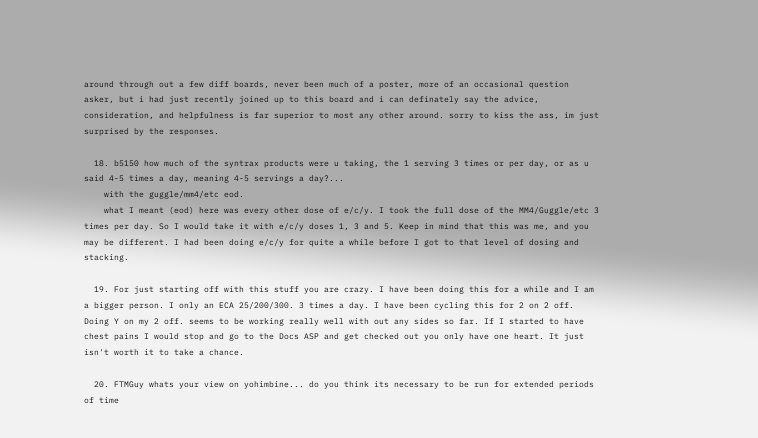around through out a few diff boards, never been much of a poster, more of an occasional question asker, but i had just recently joined up to this board and i can definately say the advice, consideration, and helpfulness is far superior to most any other around. sorry to kiss the ass, im just surprised by the responses.

  18. b5150 how much of the syntrax products were u taking, the 1 serving 3 times or per day, or as u said 4-5 times a day, meaning 4-5 servings a day?...
    with the guggle/mm4/etc eod.
    what I meant (eod) here was every other dose of e/c/y. I took the full dose of the MM4/Guggle/etc 3 times per day. So I would take it with e/c/y doses 1, 3 and 5. Keep in mind that this was me, and you may be different. I had been doing e/c/y for quite a while before I got to that level of dosing and stacking.

  19. For just starting off with this stuff you are crazy. I have been doing this for a while and I am a bigger person. I only an ECA 25/200/300. 3 times a day. I have been cycling this for 2 on 2 off. Doing Y on my 2 off. seems to be working really well with out any sides so far. If I started to have chest pains I would stop and go to the Docs ASP and get checked out you only have one heart. It just isn't worth it to take a chance.

  20. FTMGuy whats your view on yohimbine... do you think its necessary to be run for extended periods of time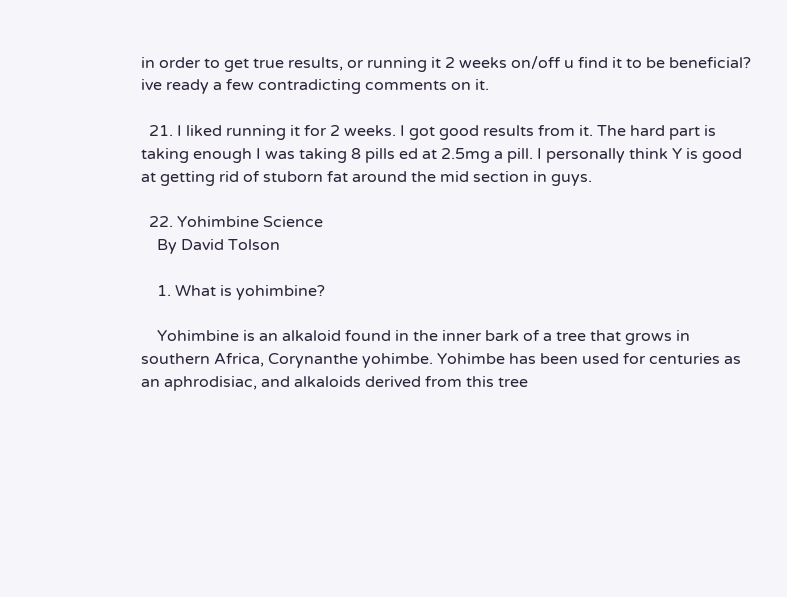in order to get true results, or running it 2 weeks on/off u find it to be beneficial? ive ready a few contradicting comments on it.

  21. I liked running it for 2 weeks. I got good results from it. The hard part is taking enough I was taking 8 pills ed at 2.5mg a pill. I personally think Y is good at getting rid of stuborn fat around the mid section in guys.

  22. Yohimbine Science
    By David Tolson

    1. What is yohimbine?

    Yohimbine is an alkaloid found in the inner bark of a tree that grows in southern Africa, Corynanthe yohimbe. Yohimbe has been used for centuries as an aphrodisiac, and alkaloids derived from this tree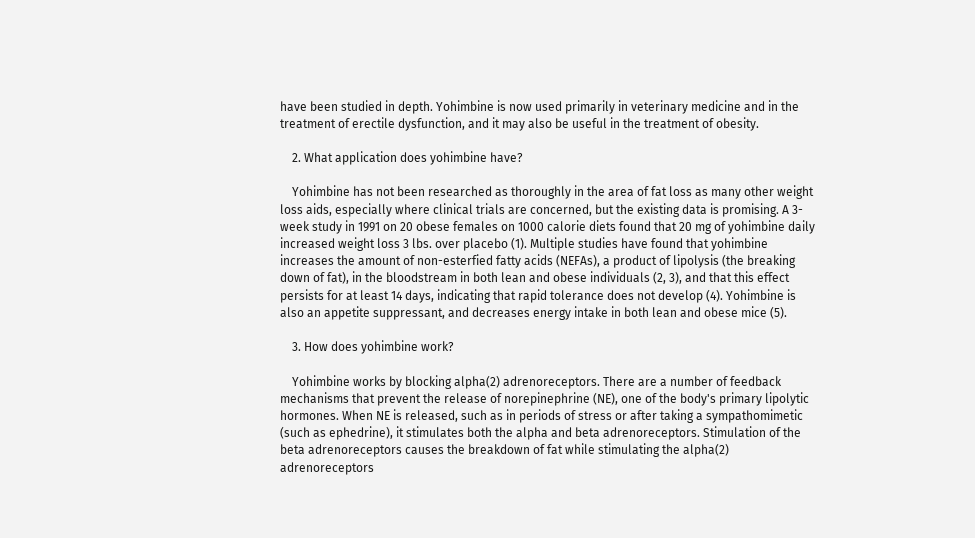have been studied in depth. Yohimbine is now used primarily in veterinary medicine and in the treatment of erectile dysfunction, and it may also be useful in the treatment of obesity.

    2. What application does yohimbine have?

    Yohimbine has not been researched as thoroughly in the area of fat loss as many other weight loss aids, especially where clinical trials are concerned, but the existing data is promising. A 3-week study in 1991 on 20 obese females on 1000 calorie diets found that 20 mg of yohimbine daily increased weight loss 3 lbs. over placebo (1). Multiple studies have found that yohimbine increases the amount of non-esterfied fatty acids (NEFAs), a product of lipolysis (the breaking down of fat), in the bloodstream in both lean and obese individuals (2, 3), and that this effect persists for at least 14 days, indicating that rapid tolerance does not develop (4). Yohimbine is also an appetite suppressant, and decreases energy intake in both lean and obese mice (5).

    3. How does yohimbine work?

    Yohimbine works by blocking alpha(2) adrenoreceptors. There are a number of feedback mechanisms that prevent the release of norepinephrine (NE), one of the body's primary lipolytic hormones. When NE is released, such as in periods of stress or after taking a sympathomimetic (such as ephedrine), it stimulates both the alpha and beta adrenoreceptors. Stimulation of the beta adrenoreceptors causes the breakdown of fat while stimulating the alpha(2) adrenoreceptors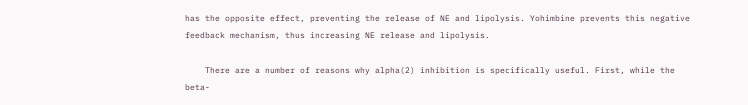has the opposite effect, preventing the release of NE and lipolysis. Yohimbine prevents this negative feedback mechanism, thus increasing NE release and lipolysis.

    There are a number of reasons why alpha(2) inhibition is specifically useful. First, while the beta-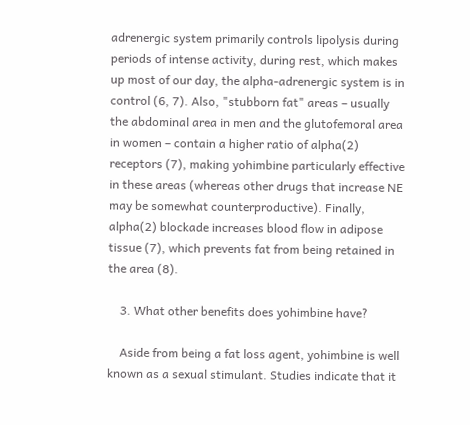adrenergic system primarily controls lipolysis during periods of intense activity, during rest, which makes up most of our day, the alpha-adrenergic system is in control (6, 7). Also, "stubborn fat" areas – usually the abdominal area in men and the glutofemoral area in women – contain a higher ratio of alpha(2) receptors (7), making yohimbine particularly effective in these areas (whereas other drugs that increase NE may be somewhat counterproductive). Finally, alpha(2) blockade increases blood flow in adipose tissue (7), which prevents fat from being retained in the area (8).

    3. What other benefits does yohimbine have?

    Aside from being a fat loss agent, yohimbine is well known as a sexual stimulant. Studies indicate that it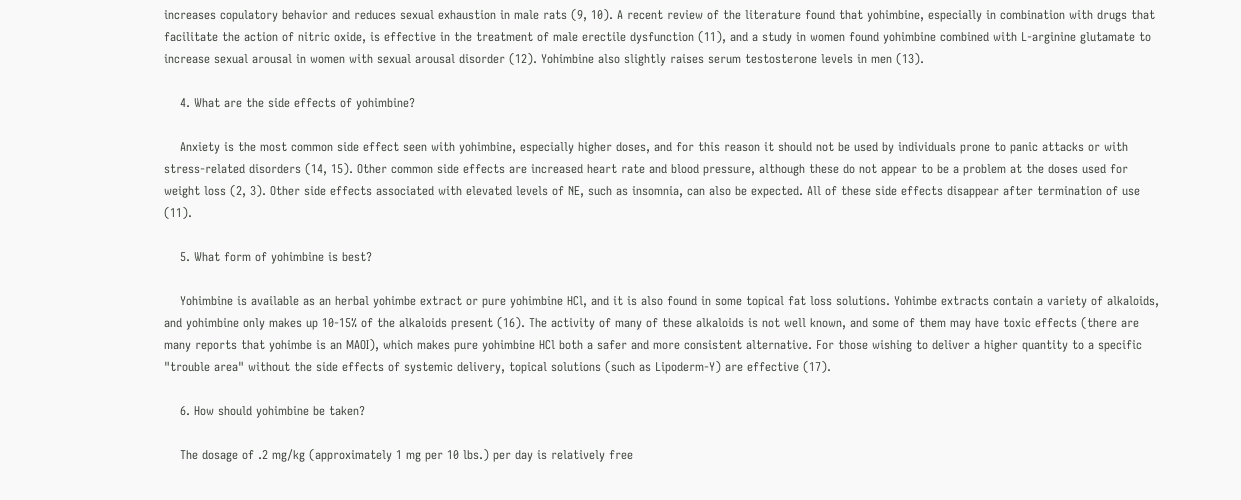increases copulatory behavior and reduces sexual exhaustion in male rats (9, 10). A recent review of the literature found that yohimbine, especially in combination with drugs that facilitate the action of nitric oxide, is effective in the treatment of male erectile dysfunction (11), and a study in women found yohimbine combined with L-arginine glutamate to increase sexual arousal in women with sexual arousal disorder (12). Yohimbine also slightly raises serum testosterone levels in men (13).

    4. What are the side effects of yohimbine?

    Anxiety is the most common side effect seen with yohimbine, especially higher doses, and for this reason it should not be used by individuals prone to panic attacks or with stress-related disorders (14, 15). Other common side effects are increased heart rate and blood pressure, although these do not appear to be a problem at the doses used for weight loss (2, 3). Other side effects associated with elevated levels of NE, such as insomnia, can also be expected. All of these side effects disappear after termination of use (11).

    5. What form of yohimbine is best?

    Yohimbine is available as an herbal yohimbe extract or pure yohimbine HCl, and it is also found in some topical fat loss solutions. Yohimbe extracts contain a variety of alkaloids, and yohimbine only makes up 10-15% of the alkaloids present (16). The activity of many of these alkaloids is not well known, and some of them may have toxic effects (there are many reports that yohimbe is an MAOI), which makes pure yohimbine HCl both a safer and more consistent alternative. For those wishing to deliver a higher quantity to a specific "trouble area" without the side effects of systemic delivery, topical solutions (such as Lipoderm-Y) are effective (17).

    6. How should yohimbine be taken?

    The dosage of .2 mg/kg (approximately 1 mg per 10 lbs.) per day is relatively free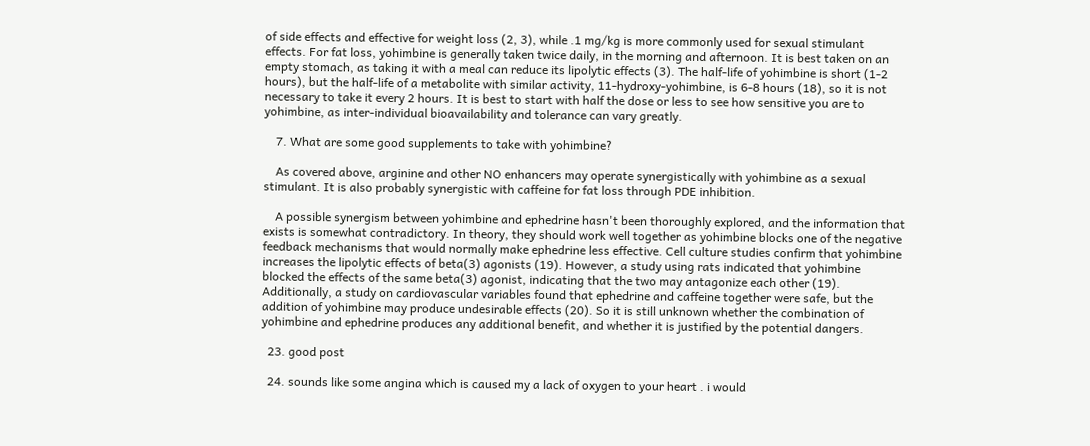of side effects and effective for weight loss (2, 3), while .1 mg/kg is more commonly used for sexual stimulant effects. For fat loss, yohimbine is generally taken twice daily, in the morning and afternoon. It is best taken on an empty stomach, as taking it with a meal can reduce its lipolytic effects (3). The half-life of yohimbine is short (1-2 hours), but the half-life of a metabolite with similar activity, 11-hydroxy-yohimbine, is 6-8 hours (18), so it is not necessary to take it every 2 hours. It is best to start with half the dose or less to see how sensitive you are to yohimbine, as inter-individual bioavailability and tolerance can vary greatly.

    7. What are some good supplements to take with yohimbine?

    As covered above, arginine and other NO enhancers may operate synergistically with yohimbine as a sexual stimulant. It is also probably synergistic with caffeine for fat loss through PDE inhibition.

    A possible synergism between yohimbine and ephedrine hasn't been thoroughly explored, and the information that exists is somewhat contradictory. In theory, they should work well together as yohimbine blocks one of the negative feedback mechanisms that would normally make ephedrine less effective. Cell culture studies confirm that yohimbine increases the lipolytic effects of beta(3) agonists (19). However, a study using rats indicated that yohimbine blocked the effects of the same beta(3) agonist, indicating that the two may antagonize each other (19). Additionally, a study on cardiovascular variables found that ephedrine and caffeine together were safe, but the addition of yohimbine may produce undesirable effects (20). So it is still unknown whether the combination of yohimbine and ephedrine produces any additional benefit, and whether it is justified by the potential dangers.

  23. good post

  24. sounds like some angina which is caused my a lack of oxygen to your heart . i would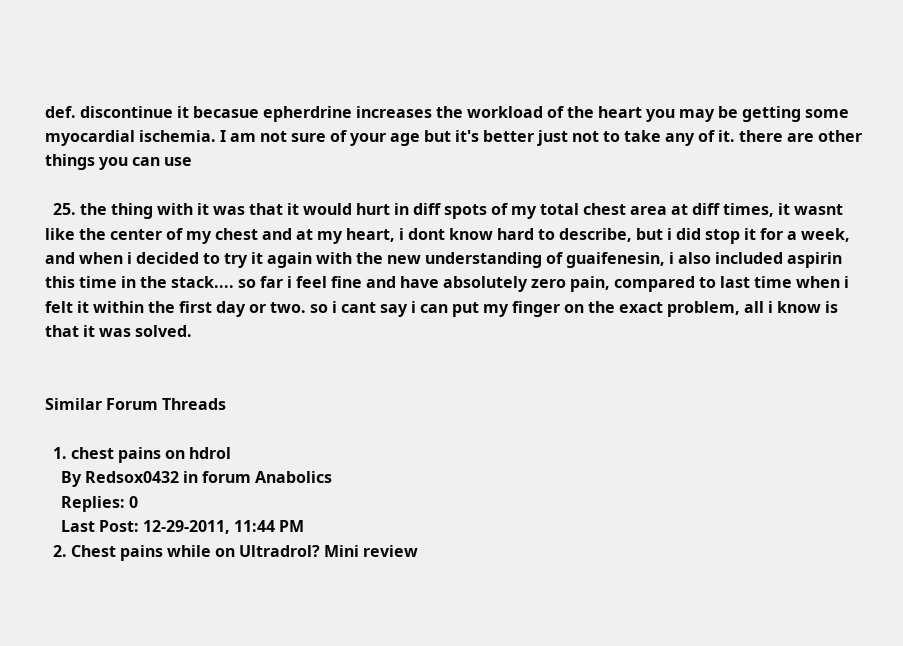def. discontinue it becasue epherdrine increases the workload of the heart you may be getting some myocardial ischemia. I am not sure of your age but it's better just not to take any of it. there are other things you can use

  25. the thing with it was that it would hurt in diff spots of my total chest area at diff times, it wasnt like the center of my chest and at my heart, i dont know hard to describe, but i did stop it for a week, and when i decided to try it again with the new understanding of guaifenesin, i also included aspirin this time in the stack.... so far i feel fine and have absolutely zero pain, compared to last time when i felt it within the first day or two. so i cant say i can put my finger on the exact problem, all i know is that it was solved.


Similar Forum Threads

  1. chest pains on hdrol
    By Redsox0432 in forum Anabolics
    Replies: 0
    Last Post: 12-29-2011, 11:44 PM
  2. Chest pains while on Ultradrol? Mini review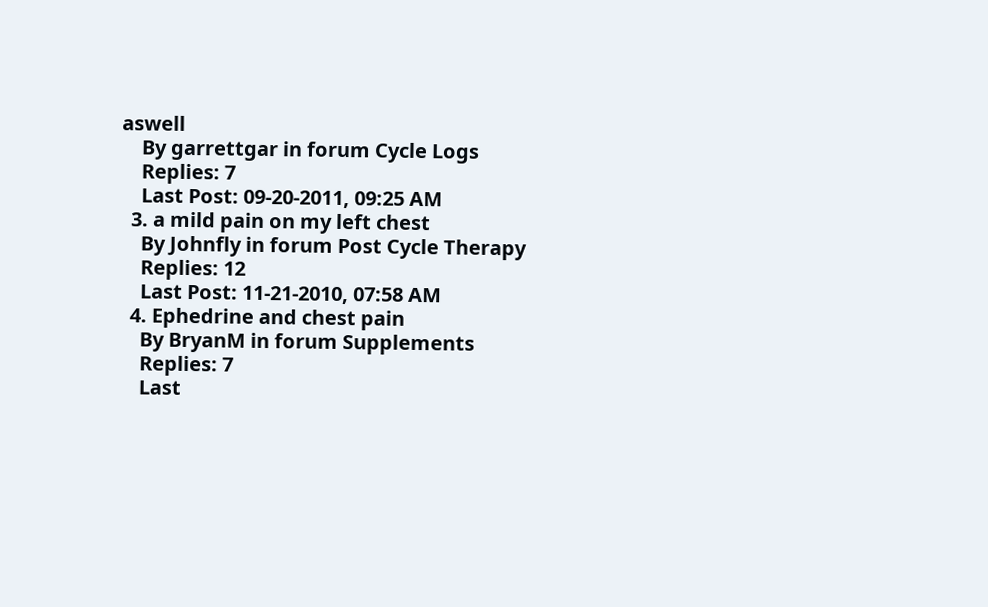aswell
    By garrettgar in forum Cycle Logs
    Replies: 7
    Last Post: 09-20-2011, 09:25 AM
  3. a mild pain on my left chest
    By Johnfly in forum Post Cycle Therapy
    Replies: 12
    Last Post: 11-21-2010, 07:58 AM
  4. Ephedrine and chest pain
    By BryanM in forum Supplements
    Replies: 7
    Last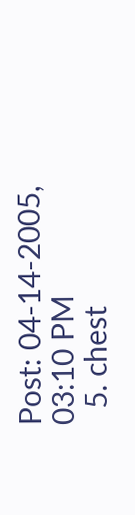Post: 04-14-2005, 03:10 PM
  5. chest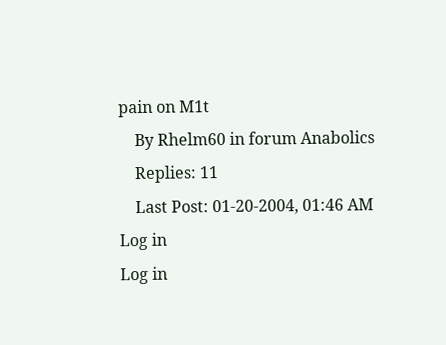pain on M1t
    By Rhelm60 in forum Anabolics
    Replies: 11
    Last Post: 01-20-2004, 01:46 AM
Log in
Log in